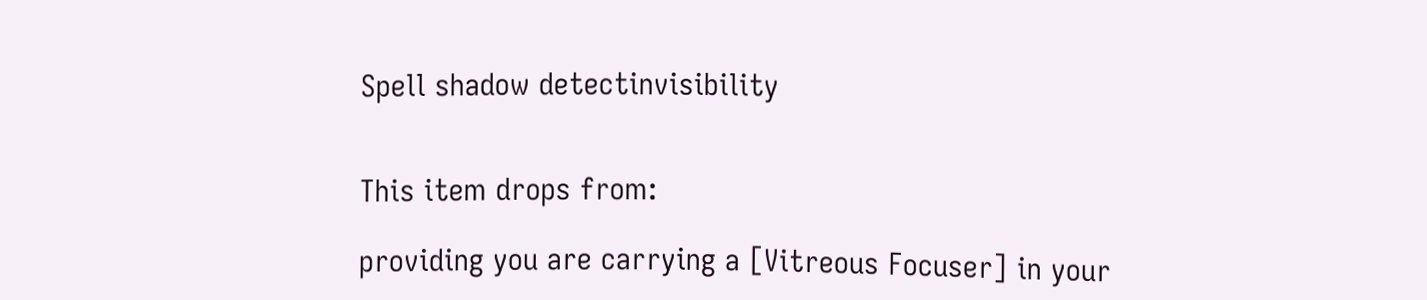Spell shadow detectinvisibility


This item drops from:

providing you are carrying a [Vitreous Focuser] in your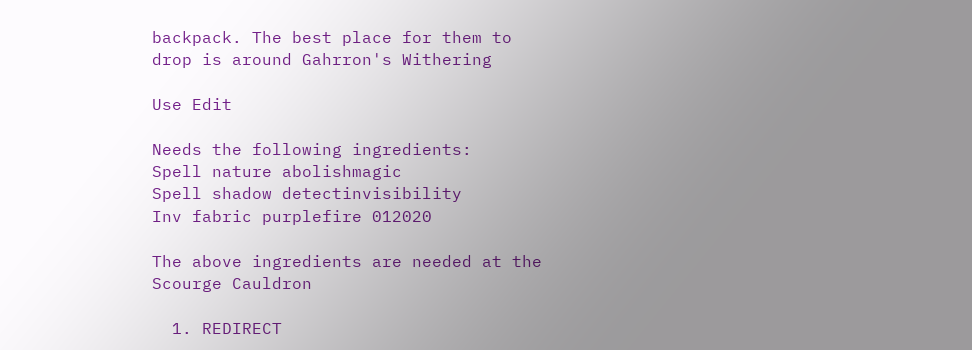backpack. The best place for them to drop is around Gahrron's Withering

Use Edit

Needs the following ingredients:
Spell nature abolishmagic
Spell shadow detectinvisibility
Inv fabric purplefire 012020

The above ingredients are needed at the Scourge Cauldron

  1. REDIRECT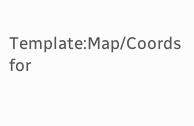Template:Map/Coords for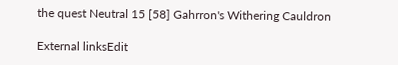the quest Neutral 15 [58] Gahrron's Withering Cauldron

External linksEdit